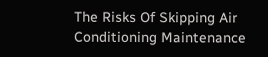The Risks Of Skipping Air Conditioning Maintenance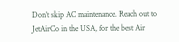Don’t skip AC maintenance. Reach out to JetAirCo in the USA, for the best Air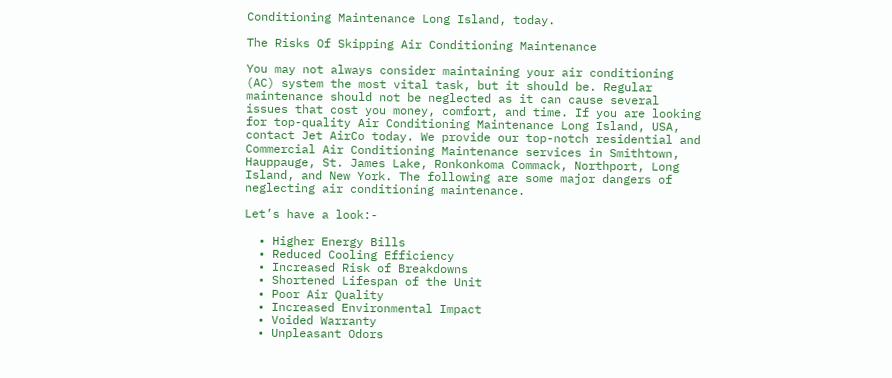Conditioning Maintenance Long Island, today.

The Risks Of Skipping Air Conditioning Maintenance

You may not always consider maintaining your air conditioning (AC) system the most vital task, but it should be. Regular maintenance should not be neglected as it can cause several issues that cost you money, comfort, and time. If you are looking for top-quality Air Conditioning Maintenance Long Island, USA, contact Jet AirCo today. We provide our top-notch residential and Commercial Air Conditioning Maintenance services in Smithtown, Hauppauge, St. James Lake, Ronkonkoma Commack, Northport, Long Island, and New York. The following are some major dangers of neglecting air conditioning maintenance.

Let’s have a look:-

  • Higher Energy Bills
  • Reduced Cooling Efficiency
  • Increased Risk of Breakdowns
  • Shortened Lifespan of the Unit
  • Poor Air Quality
  • Increased Environmental Impact
  • Voided Warranty
  • Unpleasant Odors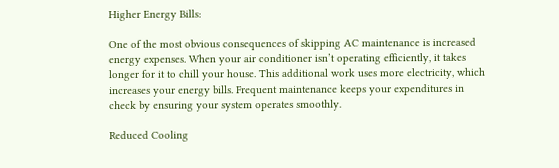Higher Energy Bills:

One of the most obvious consequences of skipping AC maintenance is increased energy expenses. When your air conditioner isn’t operating efficiently, it takes longer for it to chill your house. This additional work uses more electricity, which increases your energy bills. Frequent maintenance keeps your expenditures in check by ensuring your system operates smoothly.

Reduced Cooling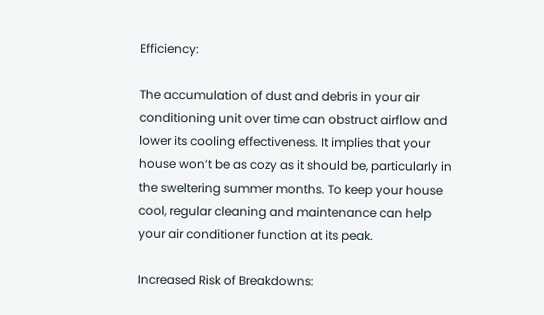Efficiency:

The accumulation of dust and debris in your air conditioning unit over time can obstruct airflow and lower its cooling effectiveness. It implies that your house won’t be as cozy as it should be, particularly in the sweltering summer months. To keep your house cool, regular cleaning and maintenance can help your air conditioner function at its peak.

Increased Risk of Breakdowns: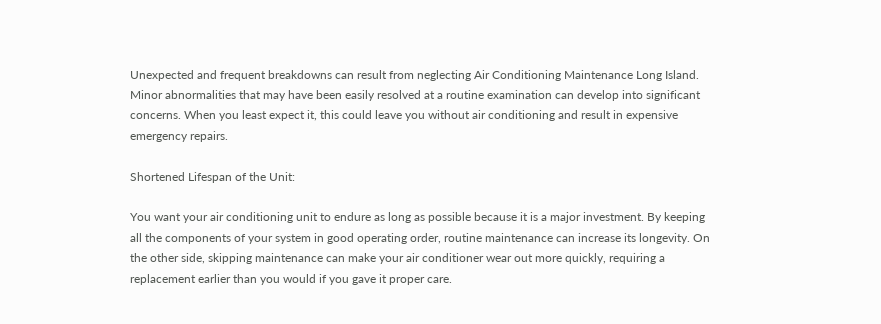Unexpected and frequent breakdowns can result from neglecting Air Conditioning Maintenance Long Island. Minor abnormalities that may have been easily resolved at a routine examination can develop into significant concerns. When you least expect it, this could leave you without air conditioning and result in expensive emergency repairs.

Shortened Lifespan of the Unit:

You want your air conditioning unit to endure as long as possible because it is a major investment. By keeping all the components of your system in good operating order, routine maintenance can increase its longevity. On the other side, skipping maintenance can make your air conditioner wear out more quickly, requiring a replacement earlier than you would if you gave it proper care.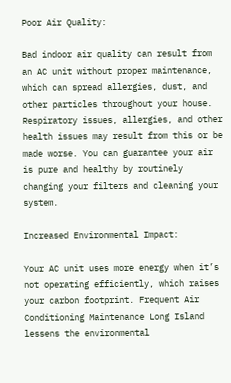Poor Air Quality:

Bad indoor air quality can result from an AC unit without proper maintenance, which can spread allergies, dust, and other particles throughout your house. Respiratory issues, allergies, and other health issues may result from this or be made worse. You can guarantee your air is pure and healthy by routinely changing your filters and cleaning your system.

Increased Environmental Impact:

Your AC unit uses more energy when it’s not operating efficiently, which raises your carbon footprint. Frequent Air Conditioning Maintenance Long Island lessens the environmental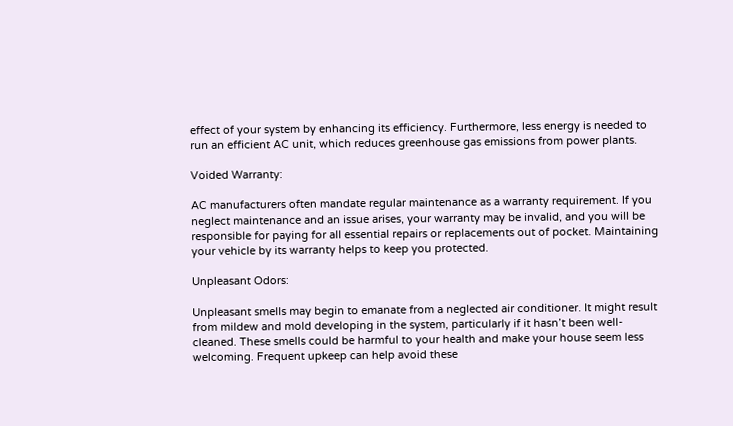effect of your system by enhancing its efficiency. Furthermore, less energy is needed to run an efficient AC unit, which reduces greenhouse gas emissions from power plants.

Voided Warranty:

AC manufacturers often mandate regular maintenance as a warranty requirement. If you neglect maintenance and an issue arises, your warranty may be invalid, and you will be responsible for paying for all essential repairs or replacements out of pocket. Maintaining your vehicle by its warranty helps to keep you protected.

Unpleasant Odors:

Unpleasant smells may begin to emanate from a neglected air conditioner. It might result from mildew and mold developing in the system, particularly if it hasn’t been well-cleaned. These smells could be harmful to your health and make your house seem less welcoming. Frequent upkeep can help avoid these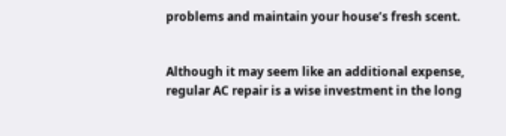problems and maintain your house’s fresh scent.


Although it may seem like an additional expense, regular AC repair is a wise investment in the long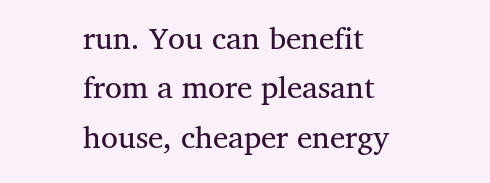run. You can benefit from a more pleasant house, cheaper energy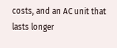costs, and an AC unit that lasts longer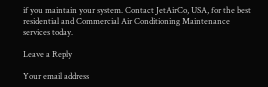if you maintain your system. Contact JetAirCo, USA, for the best residential and Commercial Air Conditioning Maintenance services today.

Leave a Reply

Your email address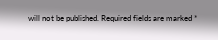will not be published. Required fields are marked *